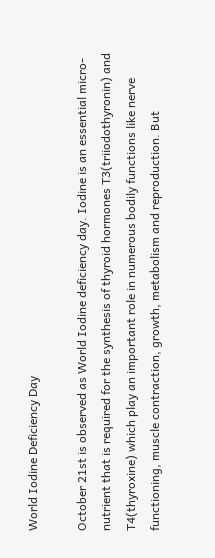World Iodine Deficiency Day

October 21st is observed as World Iodine deficiency day. Iodine is an essential micro-nutrient that is required for the synthesis of thyroid hormones T3(triiodothyronin) and T4(thyroxine) which play an important role in numerous bodily functions like nerve functioning, muscle contraction, growth, metabolism and reproduction. But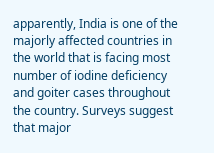apparently, India is one of the majorly affected countries in the world that is facing most number of iodine deficiency and goiter cases throughout the country. Surveys suggest that major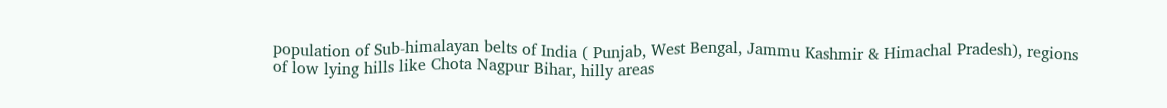population of Sub-himalayan belts of India ( Punjab, West Bengal, Jammu Kashmir & Himachal Pradesh), regions of low lying hills like Chota Nagpur Bihar, hilly areas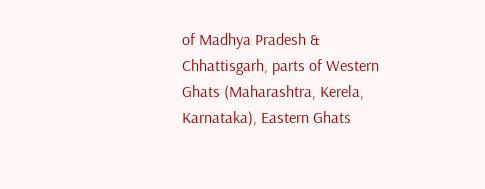of Madhya Pradesh & Chhattisgarh, parts of Western Ghats (Maharashtra, Kerela, Karnataka), Eastern Ghats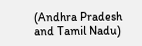(Andhra Pradesh and Tamil Nadu)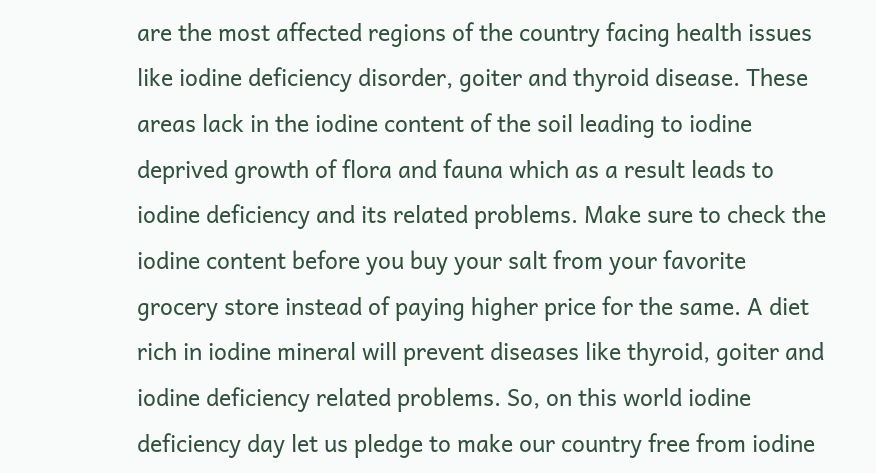are the most affected regions of the country facing health issues like iodine deficiency disorder, goiter and thyroid disease. These areas lack in the iodine content of the soil leading to iodine deprived growth of flora and fauna which as a result leads to iodine deficiency and its related problems. Make sure to check the iodine content before you buy your salt from your favorite grocery store instead of paying higher price for the same. A diet rich in iodine mineral will prevent diseases like thyroid, goiter and iodine deficiency related problems. So, on this world iodine deficiency day let us pledge to make our country free from iodine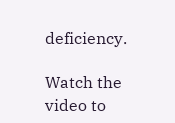deficiency.

Watch the video to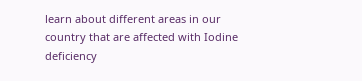learn about different areas in our country that are affected with Iodine deficiency